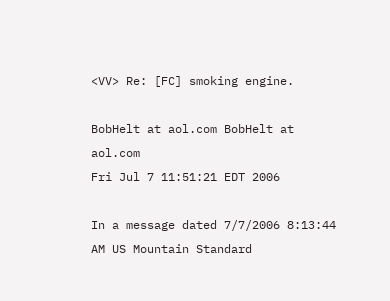<VV> Re: [FC] smoking engine.

BobHelt at aol.com BobHelt at aol.com
Fri Jul 7 11:51:21 EDT 2006

In a message dated 7/7/2006 8:13:44 AM US Mountain Standard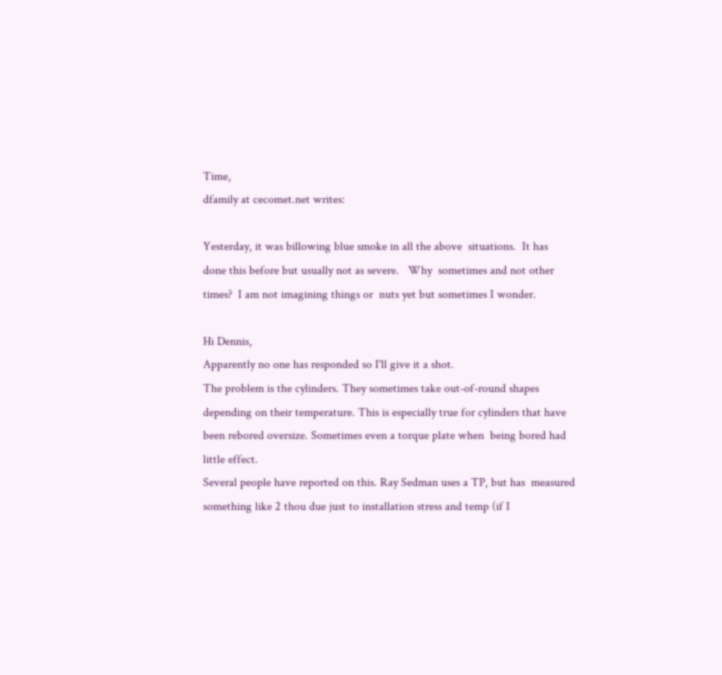Time,
dfamily at cecomet.net writes:

Yesterday, it was billowing blue smoke in all the above  situations.  It has
done this before but usually not as severe.   Why  sometimes and not other
times?  I am not imagining things or  nuts yet but sometimes I wonder.

Hi Dennis,
Apparently no one has responded so I'll give it a shot.
The problem is the cylinders. They sometimes take out-of-round shapes
depending on their temperature. This is especially true for cylinders that have
been rebored oversize. Sometimes even a torque plate when  being bored had
little effect.
Several people have reported on this. Ray Sedman uses a TP, but has  measured
something like 2 thou due just to installation stress and temp (if I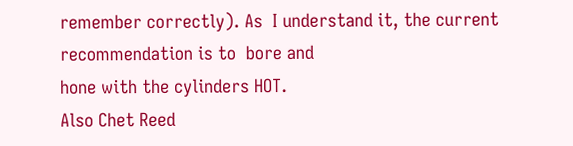remember correctly). As  I understand it, the current recommendation is to  bore and
hone with the cylinders HOT.
Also Chet Reed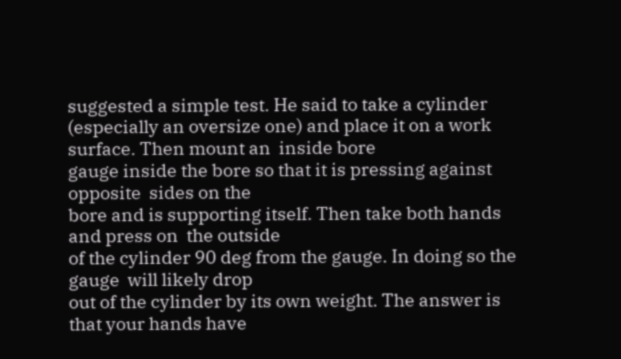suggested a simple test. He said to take a cylinder
(especially an oversize one) and place it on a work surface. Then mount an  inside bore
gauge inside the bore so that it is pressing against opposite  sides on the
bore and is supporting itself. Then take both hands and press on  the outside
of the cylinder 90 deg from the gauge. In doing so the gauge  will likely drop
out of the cylinder by its own weight. The answer is  that your hands have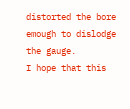distorted the bore emough to dislodge  the gauge.
I hope that this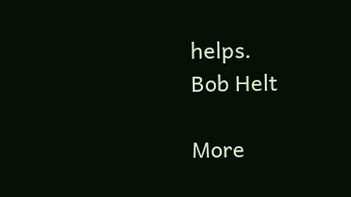helps.
Bob Helt

More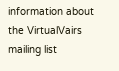information about the VirtualVairs mailing list